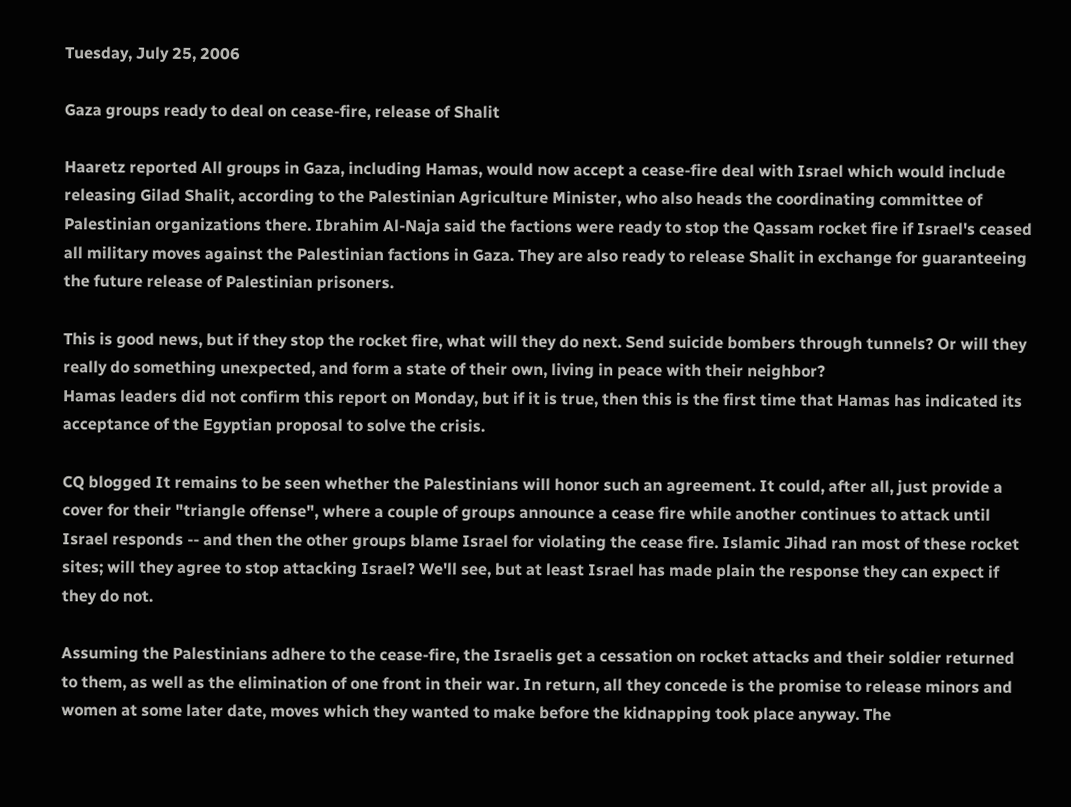Tuesday, July 25, 2006

Gaza groups ready to deal on cease-fire, release of Shalit

Haaretz reported All groups in Gaza, including Hamas, would now accept a cease-fire deal with Israel which would include releasing Gilad Shalit, according to the Palestinian Agriculture Minister, who also heads the coordinating committee of Palestinian organizations there. Ibrahim Al-Naja said the factions were ready to stop the Qassam rocket fire if Israel's ceased all military moves against the Palestinian factions in Gaza. They are also ready to release Shalit in exchange for guaranteeing the future release of Palestinian prisoners.

This is good news, but if they stop the rocket fire, what will they do next. Send suicide bombers through tunnels? Or will they really do something unexpected, and form a state of their own, living in peace with their neighbor?
Hamas leaders did not confirm this report on Monday, but if it is true, then this is the first time that Hamas has indicated its acceptance of the Egyptian proposal to solve the crisis.

CQ blogged It remains to be seen whether the Palestinians will honor such an agreement. It could, after all, just provide a cover for their "triangle offense", where a couple of groups announce a cease fire while another continues to attack until Israel responds -- and then the other groups blame Israel for violating the cease fire. Islamic Jihad ran most of these rocket sites; will they agree to stop attacking Israel? We'll see, but at least Israel has made plain the response they can expect if they do not.

Assuming the Palestinians adhere to the cease-fire, the Israelis get a cessation on rocket attacks and their soldier returned to them, as well as the elimination of one front in their war. In return, all they concede is the promise to release minors and women at some later date, moves which they wanted to make before the kidnapping took place anyway. The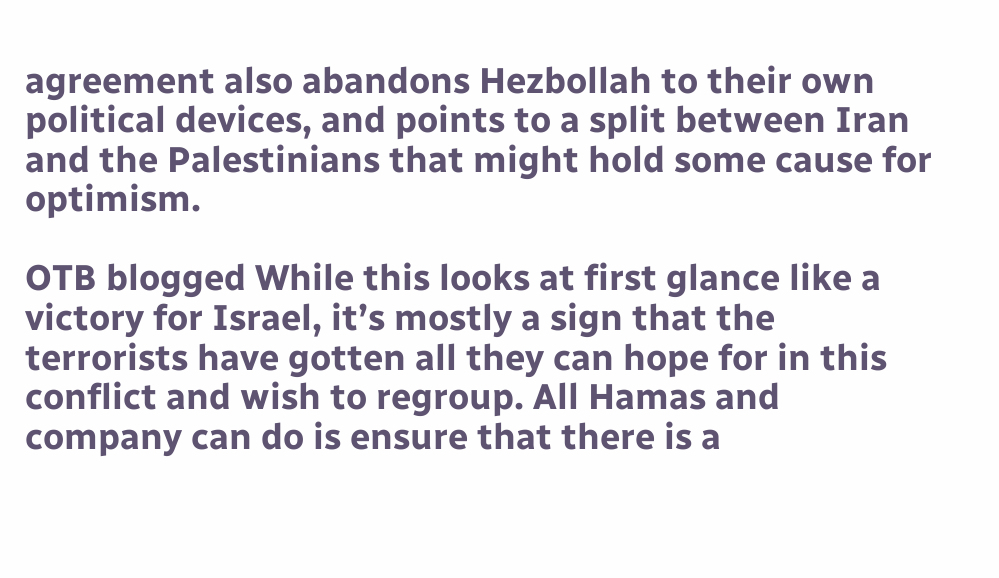agreement also abandons Hezbollah to their own political devices, and points to a split between Iran and the Palestinians that might hold some cause for optimism.

OTB blogged While this looks at first glance like a victory for Israel, it’s mostly a sign that the terrorists have gotten all they can hope for in this conflict and wish to regroup. All Hamas and company can do is ensure that there is a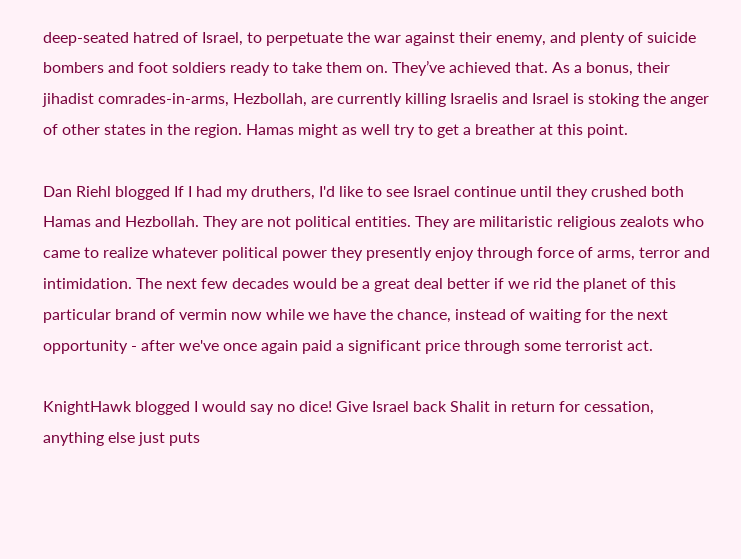deep-seated hatred of Israel, to perpetuate the war against their enemy, and plenty of suicide bombers and foot soldiers ready to take them on. They’ve achieved that. As a bonus, their jihadist comrades-in-arms, Hezbollah, are currently killing Israelis and Israel is stoking the anger of other states in the region. Hamas might as well try to get a breather at this point.

Dan Riehl blogged If I had my druthers, I'd like to see Israel continue until they crushed both Hamas and Hezbollah. They are not political entities. They are militaristic religious zealots who came to realize whatever political power they presently enjoy through force of arms, terror and intimidation. The next few decades would be a great deal better if we rid the planet of this particular brand of vermin now while we have the chance, instead of waiting for the next opportunity - after we've once again paid a significant price through some terrorist act.

KnightHawk blogged I would say no dice! Give Israel back Shalit in return for cessation, anything else just puts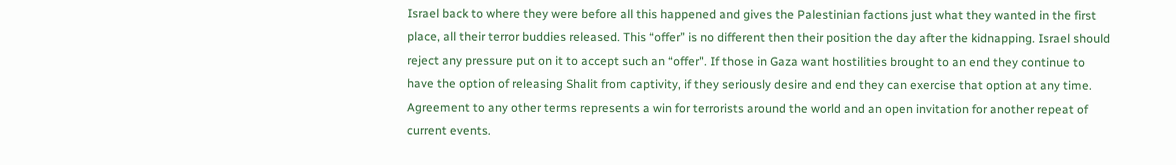Israel back to where they were before all this happened and gives the Palestinian factions just what they wanted in the first place, all their terror buddies released. This “offer” is no different then their position the day after the kidnapping. Israel should reject any pressure put on it to accept such an “offer". If those in Gaza want hostilities brought to an end they continue to have the option of releasing Shalit from captivity, if they seriously desire and end they can exercise that option at any time. Agreement to any other terms represents a win for terrorists around the world and an open invitation for another repeat of current events.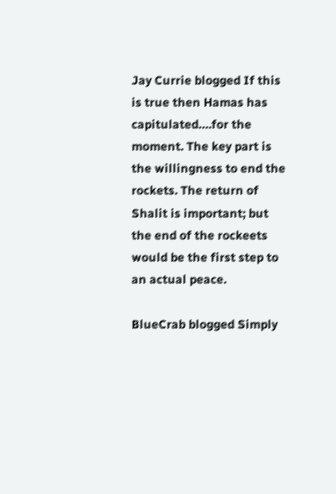Jay Currie blogged If this is true then Hamas has capitulated….for the moment. The key part is the willingness to end the rockets. The return of Shalit is important; but the end of the rockeets would be the first step to an actual peace.

BlueCrab blogged Simply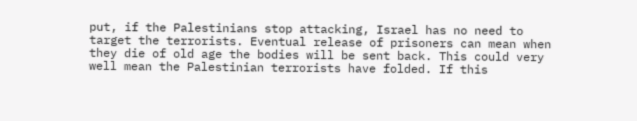put, if the Palestinians stop attacking, Israel has no need to target the terrorists. Eventual release of prisoners can mean when they die of old age the bodies will be sent back. This could very well mean the Palestinian terrorists have folded. If this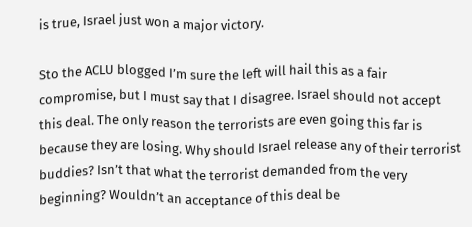is true, Israel just won a major victory.

Sto the ACLU blogged I’m sure the left will hail this as a fair compromise, but I must say that I disagree. Israel should not accept this deal. The only reason the terrorists are even going this far is because they are losing. Why should Israel release any of their terrorist buddies? Isn’t that what the terrorist demanded from the very beginning? Wouldn’t an acceptance of this deal be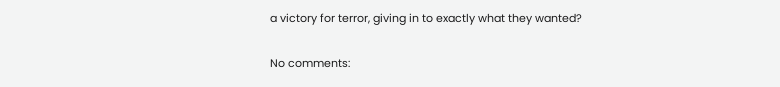a victory for terror, giving in to exactly what they wanted?

No comments: